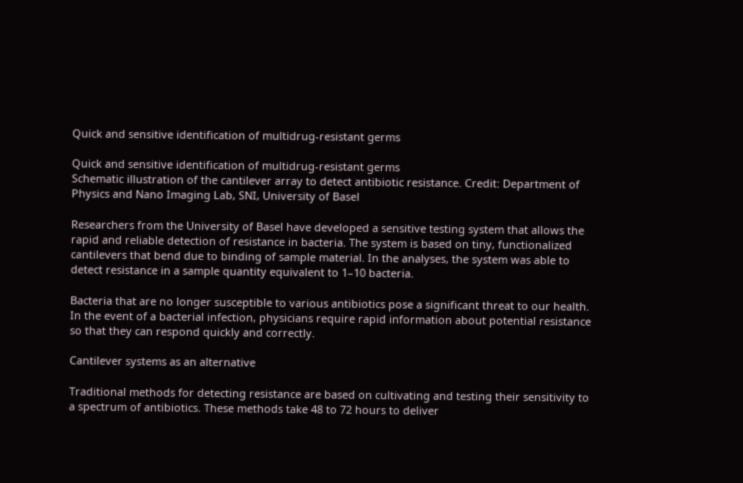Quick and sensitive identification of multidrug-resistant germs

Quick and sensitive identification of multidrug-resistant germs
Schematic illustration of the cantilever array to detect antibiotic resistance. Credit: Department of Physics and Nano Imaging Lab, SNI, University of Basel

Researchers from the University of Basel have developed a sensitive testing system that allows the rapid and reliable detection of resistance in bacteria. The system is based on tiny, functionalized cantilevers that bend due to binding of sample material. In the analyses, the system was able to detect resistance in a sample quantity equivalent to 1–10 bacteria.

Bacteria that are no longer susceptible to various antibiotics pose a significant threat to our health. In the event of a bacterial infection, physicians require rapid information about potential resistance so that they can respond quickly and correctly.

Cantilever systems as an alternative

Traditional methods for detecting resistance are based on cultivating and testing their sensitivity to a spectrum of antibiotics. These methods take 48 to 72 hours to deliver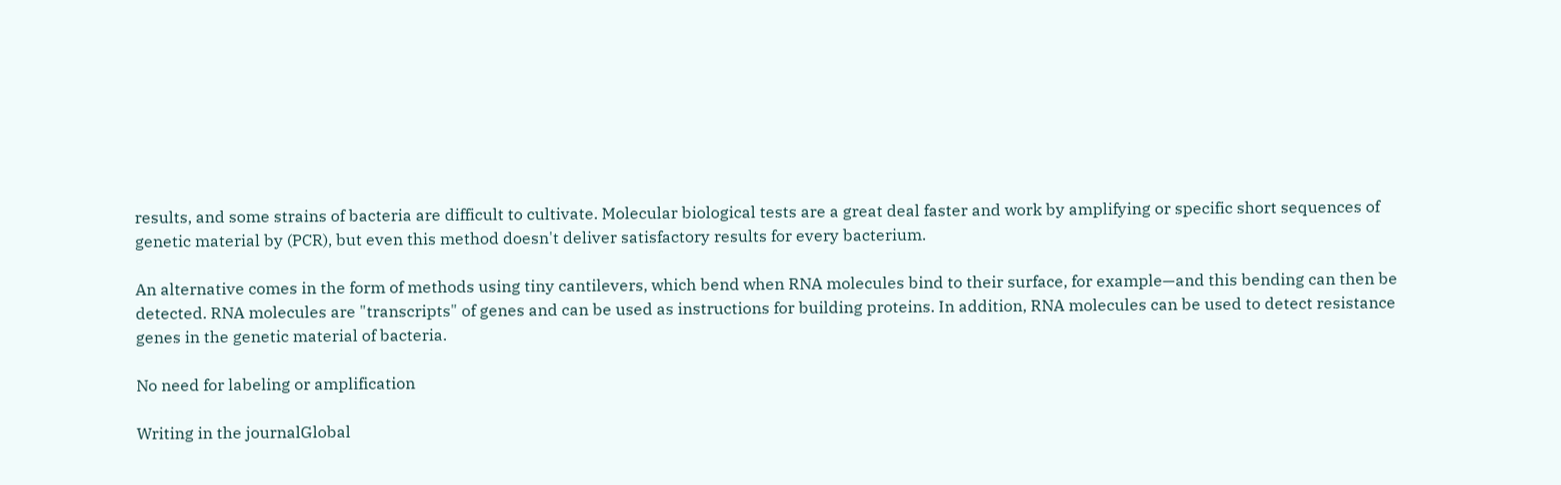results, and some strains of bacteria are difficult to cultivate. Molecular biological tests are a great deal faster and work by amplifying or specific short sequences of genetic material by (PCR), but even this method doesn't deliver satisfactory results for every bacterium.

An alternative comes in the form of methods using tiny cantilevers, which bend when RNA molecules bind to their surface, for example—and this bending can then be detected. RNA molecules are "transcripts" of genes and can be used as instructions for building proteins. In addition, RNA molecules can be used to detect resistance genes in the genetic material of bacteria.

No need for labeling or amplification

Writing in the journalGlobal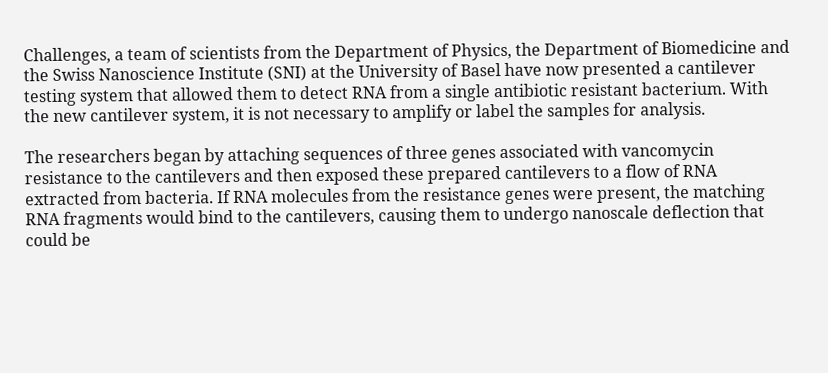Challenges, a team of scientists from the Department of Physics, the Department of Biomedicine and the Swiss Nanoscience Institute (SNI) at the University of Basel have now presented a cantilever testing system that allowed them to detect RNA from a single antibiotic resistant bacterium. With the new cantilever system, it is not necessary to amplify or label the samples for analysis.

The researchers began by attaching sequences of three genes associated with vancomycin resistance to the cantilevers and then exposed these prepared cantilevers to a flow of RNA extracted from bacteria. If RNA molecules from the resistance genes were present, the matching RNA fragments would bind to the cantilevers, causing them to undergo nanoscale deflection that could be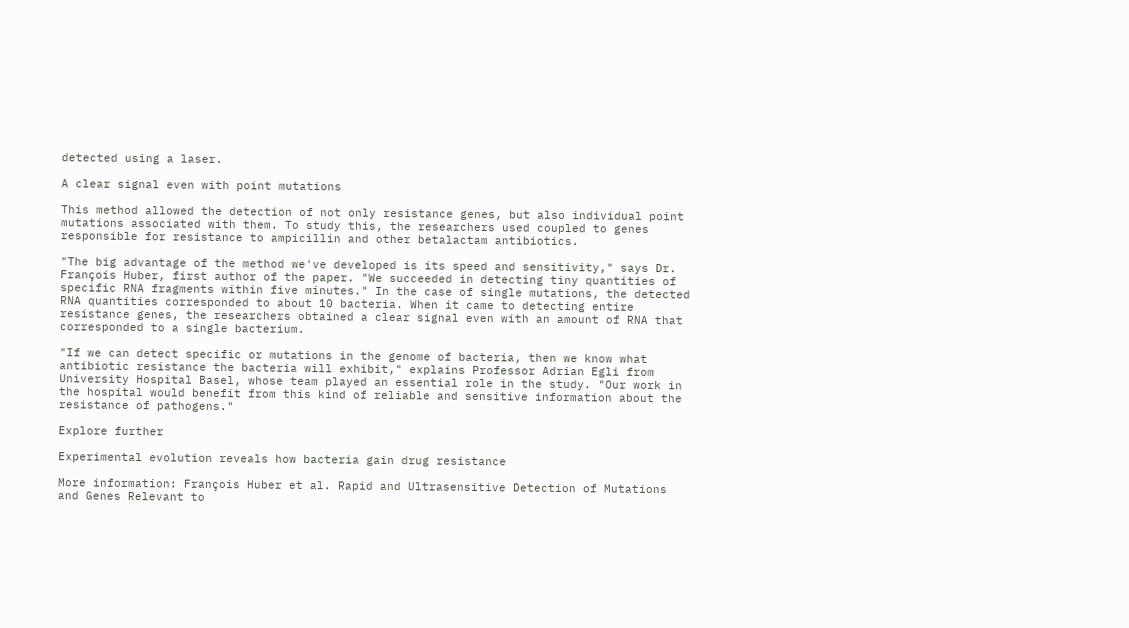detected using a laser.

A clear signal even with point mutations

This method allowed the detection of not only resistance genes, but also individual point mutations associated with them. To study this, the researchers used coupled to genes responsible for resistance to ampicillin and other betalactam antibiotics.

"The big advantage of the method we've developed is its speed and sensitivity," says Dr. François Huber, first author of the paper. "We succeeded in detecting tiny quantities of specific RNA fragments within five minutes." In the case of single mutations, the detected RNA quantities corresponded to about 10 bacteria. When it came to detecting entire resistance genes, the researchers obtained a clear signal even with an amount of RNA that corresponded to a single bacterium.

"If we can detect specific or mutations in the genome of bacteria, then we know what antibiotic resistance the bacteria will exhibit," explains Professor Adrian Egli from University Hospital Basel, whose team played an essential role in the study. "Our work in the hospital would benefit from this kind of reliable and sensitive information about the resistance of pathogens."

Explore further

Experimental evolution reveals how bacteria gain drug resistance

More information: François Huber et al. Rapid and Ultrasensitive Detection of Mutations and Genes Relevant to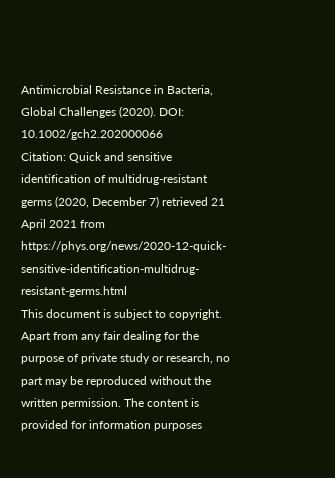Antimicrobial Resistance in Bacteria, Global Challenges (2020). DOI: 10.1002/gch2.202000066
Citation: Quick and sensitive identification of multidrug-resistant germs (2020, December 7) retrieved 21 April 2021 from https://phys.org/news/2020-12-quick-sensitive-identification-multidrug-resistant-germs.html
This document is subject to copyright. Apart from any fair dealing for the purpose of private study or research, no part may be reproduced without the written permission. The content is provided for information purposes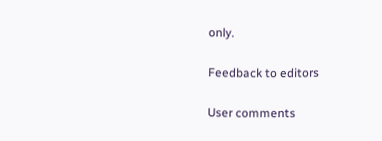only.

Feedback to editors

User comments